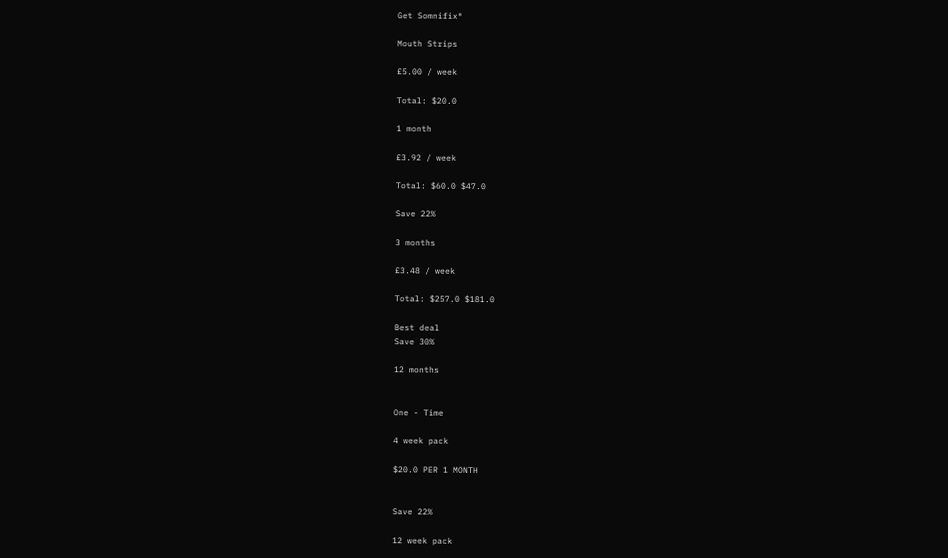Get Somnifix®

Mouth Strips

£5.00 / week

Total: $20.0

1 month

£3.92 / week

Total: $60.0 $47.0

Save 22%

3 months

£3.48 / week

Total: $257.0 $181.0

Best deal
Save 30%

12 months


One - Time

4 week pack

$20.0 PER 1 MONTH


Save 22%

12 week pack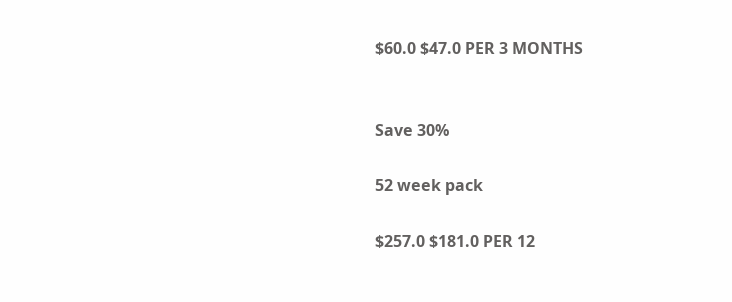$60.0 $47.0 PER 3 MONTHS


Save 30%

52 week pack

$257.0 $181.0 PER 12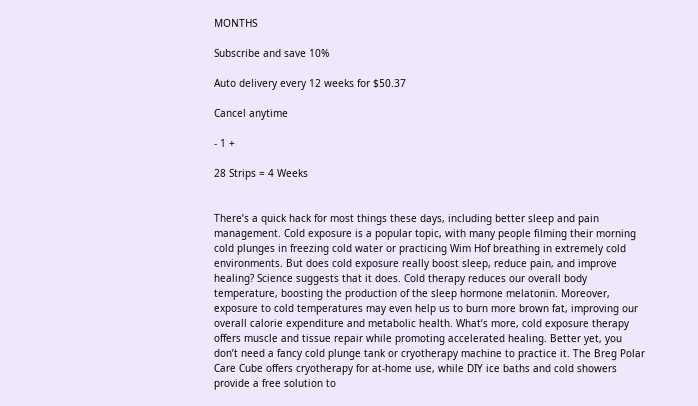MONTHS

Subscribe and save 10%

Auto delivery every 12 weeks for $50.37

Cancel anytime

- 1 +

28 Strips = 4 Weeks


There’s a quick hack for most things these days, including better sleep and pain management. Cold exposure is a popular topic, with many people filming their morning cold plunges in freezing cold water or practicing Wim Hof breathing in extremely cold environments. But does cold exposure really boost sleep, reduce pain, and improve healing? Science suggests that it does. Cold therapy reduces our overall body temperature, boosting the production of the sleep hormone melatonin. Moreover, exposure to cold temperatures may even help us to burn more brown fat, improving our overall calorie expenditure and metabolic health. What’s more, cold exposure therapy offers muscle and tissue repair while promoting accelerated healing. Better yet, you don’t need a fancy cold plunge tank or cryotherapy machine to practice it. The Breg Polar Care Cube offers cryotherapy for at-home use, while DIY ice baths and cold showers provide a free solution to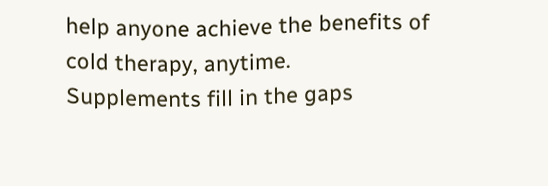help anyone achieve the benefits of cold therapy, anytime.
Supplements fill in the gaps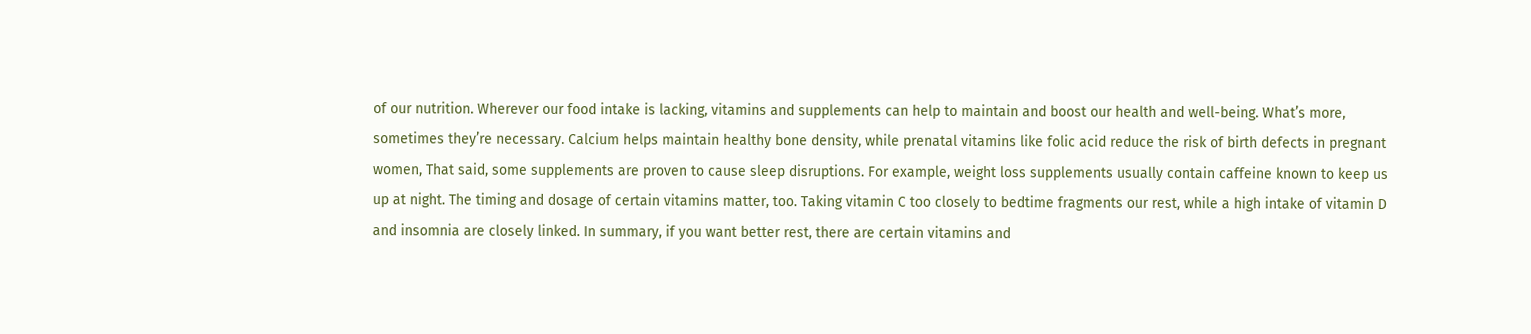of our nutrition. Wherever our food intake is lacking, vitamins and supplements can help to maintain and boost our health and well-being. What’s more, sometimes they’re necessary. Calcium helps maintain healthy bone density, while prenatal vitamins like folic acid reduce the risk of birth defects in pregnant women, That said, some supplements are proven to cause sleep disruptions. For example, weight loss supplements usually contain caffeine known to keep us up at night. The timing and dosage of certain vitamins matter, too. Taking vitamin C too closely to bedtime fragments our rest, while a high intake of vitamin D and insomnia are closely linked. In summary, if you want better rest, there are certain vitamins and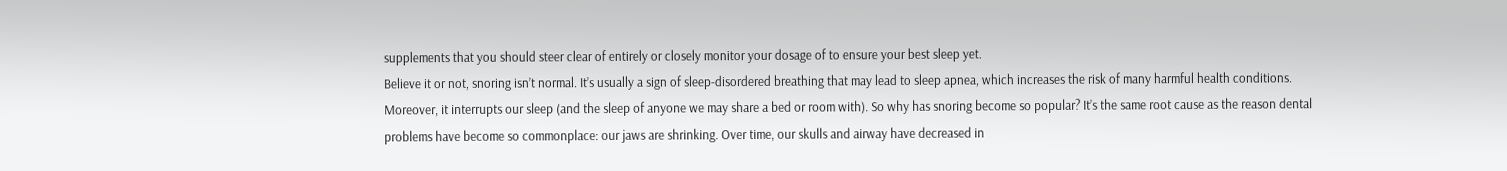supplements that you should steer clear of entirely or closely monitor your dosage of to ensure your best sleep yet.
Believe it or not, snoring isn’t normal. It’s usually a sign of sleep-disordered breathing that may lead to sleep apnea, which increases the risk of many harmful health conditions. Moreover, it interrupts our sleep (and the sleep of anyone we may share a bed or room with). So why has snoring become so popular? It’s the same root cause as the reason dental problems have become so commonplace: our jaws are shrinking. Over time, our skulls and airway have decreased in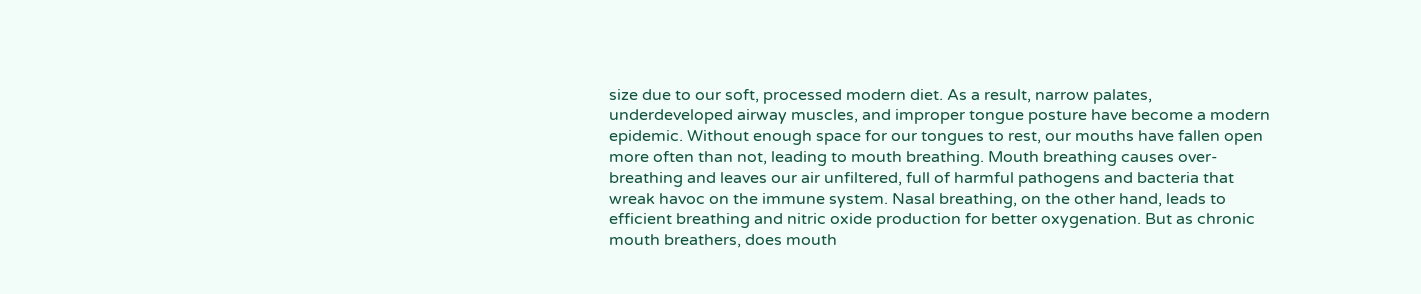size due to our soft, processed modern diet. As a result, narrow palates, underdeveloped airway muscles, and improper tongue posture have become a modern epidemic. Without enough space for our tongues to rest, our mouths have fallen open more often than not, leading to mouth breathing. Mouth breathing causes over-breathing and leaves our air unfiltered, full of harmful pathogens and bacteria that wreak havoc on the immune system. Nasal breathing, on the other hand, leads to efficient breathing and nitric oxide production for better oxygenation. But as chronic mouth breathers, does mouth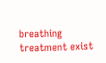breathing treatment exist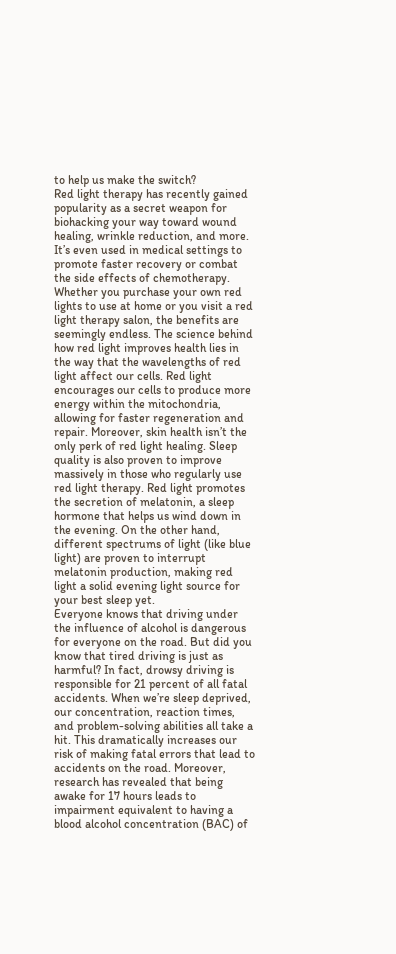to help us make the switch?
Red light therapy has recently gained popularity as a secret weapon for biohacking your way toward wound healing, wrinkle reduction, and more. It’s even used in medical settings to promote faster recovery or combat the side effects of chemotherapy. Whether you purchase your own red lights to use at home or you visit a red light therapy salon, the benefits are seemingly endless. The science behind how red light improves health lies in the way that the wavelengths of red light affect our cells. Red light encourages our cells to produce more energy within the mitochondria, allowing for faster regeneration and repair. Moreover, skin health isn’t the only perk of red light healing. Sleep quality is also proven to improve massively in those who regularly use red light therapy. Red light promotes the secretion of melatonin, a sleep hormone that helps us wind down in the evening. On the other hand, different spectrums of light (like blue light) are proven to interrupt melatonin production, making red light a solid evening light source for your best sleep yet.
Everyone knows that driving under the influence of alcohol is dangerous for everyone on the road. But did you know that tired driving is just as harmful? In fact, drowsy driving is responsible for 21 percent of all fatal accidents. When we’re sleep deprived, our concentration, reaction times, and problem-solving abilities all take a hit. This dramatically increases our risk of making fatal errors that lead to accidents on the road. Moreover, research has revealed that being awake for 17 hours leads to impairment equivalent to having a blood alcohol concentration (BAC) of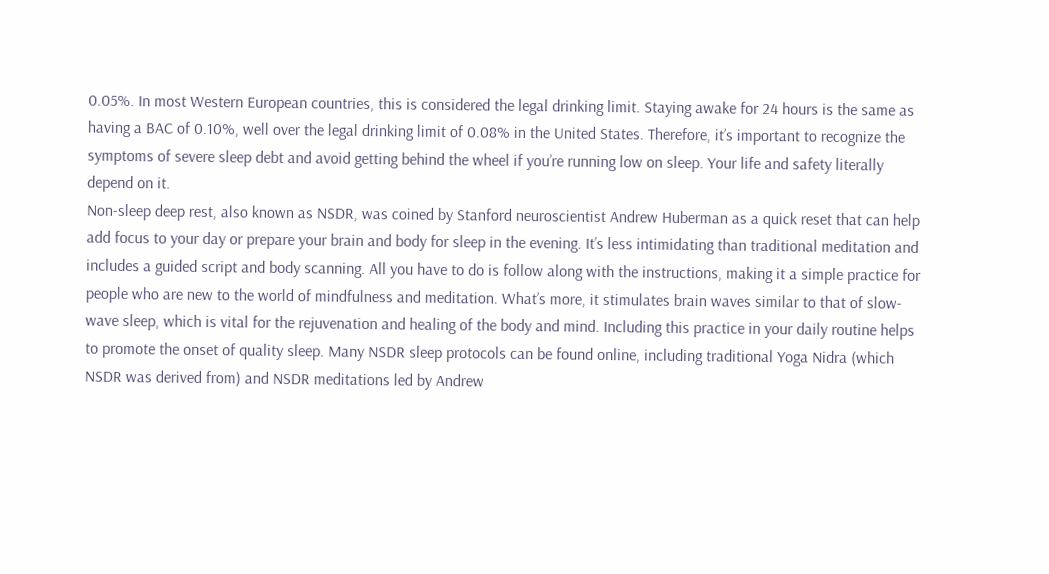0.05%. In most Western European countries, this is considered the legal drinking limit. Staying awake for 24 hours is the same as having a BAC of 0.10%, well over the legal drinking limit of 0.08% in the United States. Therefore, it’s important to recognize the symptoms of severe sleep debt and avoid getting behind the wheel if you’re running low on sleep. Your life and safety literally depend on it.
Non-sleep deep rest, also known as NSDR, was coined by Stanford neuroscientist Andrew Huberman as a quick reset that can help add focus to your day or prepare your brain and body for sleep in the evening. It’s less intimidating than traditional meditation and includes a guided script and body scanning. All you have to do is follow along with the instructions, making it a simple practice for people who are new to the world of mindfulness and meditation. What’s more, it stimulates brain waves similar to that of slow-wave sleep, which is vital for the rejuvenation and healing of the body and mind. Including this practice in your daily routine helps to promote the onset of quality sleep. Many NSDR sleep protocols can be found online, including traditional Yoga Nidra (which NSDR was derived from) and NSDR meditations led by Andrew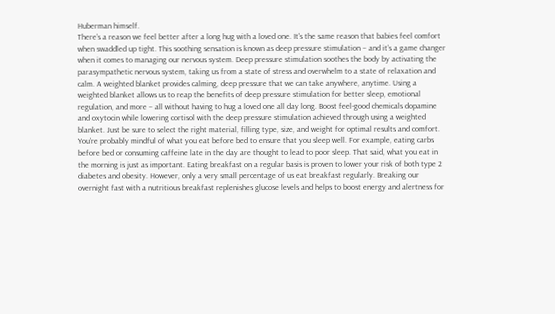Huberman himself.
There’s a reason we feel better after a long hug with a loved one. It's the same reason that babies feel comfort when swaddled up tight. This soothing sensation is known as deep pressure stimulation – and it’s a game changer when it comes to managing our nervous system. Deep pressure stimulation soothes the body by activating the parasympathetic nervous system, taking us from a state of stress and overwhelm to a state of relaxation and calm. A weighted blanket provides calming, deep pressure that we can take anywhere, anytime. Using a weighted blanket allows us to reap the benefits of deep pressure stimulation for better sleep, emotional regulation, and more – all without having to hug a loved one all day long. Boost feel-good chemicals dopamine and oxytocin while lowering cortisol with the deep pressure stimulation achieved through using a weighted blanket. Just be sure to select the right material, filling type, size, and weight for optimal results and comfort.
You’re probably mindful of what you eat before bed to ensure that you sleep well. For example, eating carbs before bed or consuming caffeine late in the day are thought to lead to poor sleep. That said, what you eat in the morning is just as important. Eating breakfast on a regular basis is proven to lower your risk of both type 2 diabetes and obesity. However, only a very small percentage of us eat breakfast regularly. Breaking our overnight fast with a nutritious breakfast replenishes glucose levels and helps to boost energy and alertness for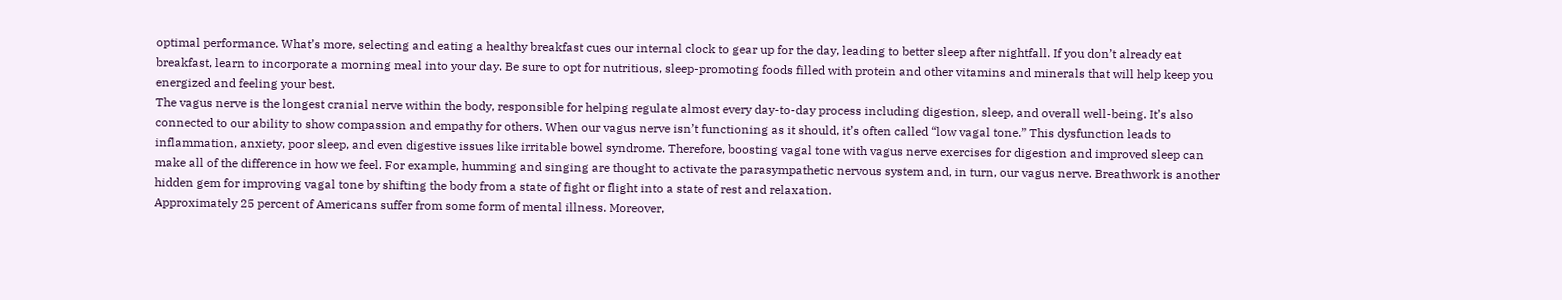optimal performance. What’s more, selecting and eating a healthy breakfast cues our internal clock to gear up for the day, leading to better sleep after nightfall. If you don’t already eat breakfast, learn to incorporate a morning meal into your day. Be sure to opt for nutritious, sleep-promoting foods filled with protein and other vitamins and minerals that will help keep you energized and feeling your best.
The vagus nerve is the longest cranial nerve within the body, responsible for helping regulate almost every day-to-day process including digestion, sleep, and overall well-being. It’s also connected to our ability to show compassion and empathy for others. When our vagus nerve isn’t functioning as it should, it’s often called “low vagal tone.” This dysfunction leads to inflammation, anxiety, poor sleep, and even digestive issues like irritable bowel syndrome. Therefore, boosting vagal tone with vagus nerve exercises for digestion and improved sleep can make all of the difference in how we feel. For example, humming and singing are thought to activate the parasympathetic nervous system and, in turn, our vagus nerve. Breathwork is another hidden gem for improving vagal tone by shifting the body from a state of fight or flight into a state of rest and relaxation.
Approximately 25 percent of Americans suffer from some form of mental illness. Moreover,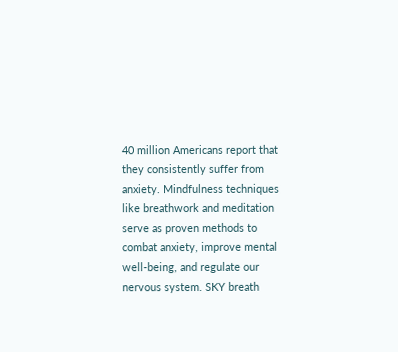40 million Americans report that they consistently suffer from anxiety. Mindfulness techniques like breathwork and meditation serve as proven methods to combat anxiety, improve mental well-being, and regulate our nervous system. SKY breath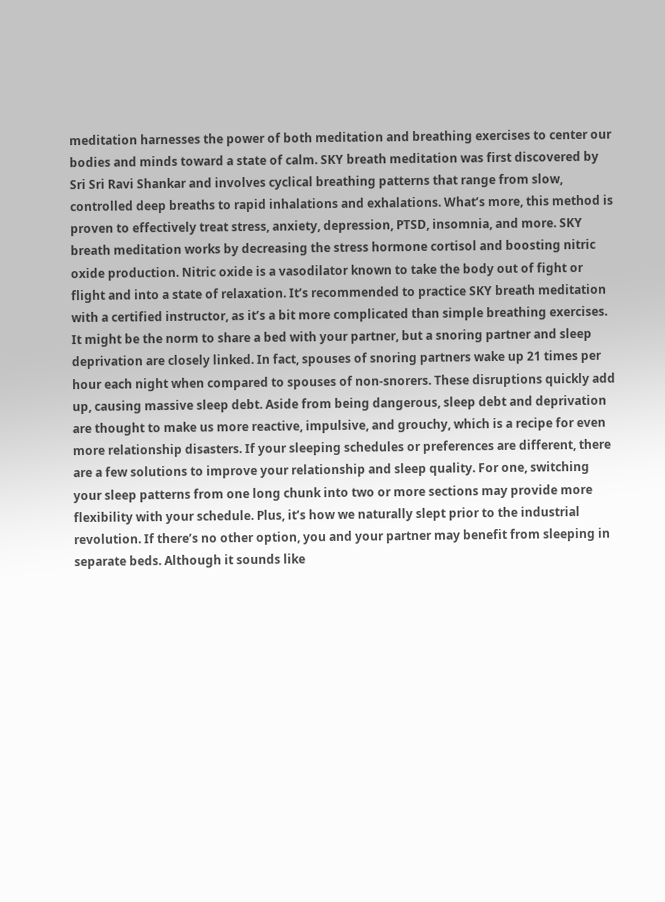meditation harnesses the power of both meditation and breathing exercises to center our bodies and minds toward a state of calm. SKY breath meditation was first discovered by Sri Sri Ravi Shankar and involves cyclical breathing patterns that range from slow, controlled deep breaths to rapid inhalations and exhalations. What’s more, this method is proven to effectively treat stress, anxiety, depression, PTSD, insomnia, and more. SKY breath meditation works by decreasing the stress hormone cortisol and boosting nitric oxide production. Nitric oxide is a vasodilator known to take the body out of fight or flight and into a state of relaxation. It’s recommended to practice SKY breath meditation with a certified instructor, as it’s a bit more complicated than simple breathing exercises.
It might be the norm to share a bed with your partner, but a snoring partner and sleep deprivation are closely linked. In fact, spouses of snoring partners wake up 21 times per hour each night when compared to spouses of non-snorers. These disruptions quickly add up, causing massive sleep debt. Aside from being dangerous, sleep debt and deprivation are thought to make us more reactive, impulsive, and grouchy, which is a recipe for even more relationship disasters. If your sleeping schedules or preferences are different, there are a few solutions to improve your relationship and sleep quality. For one, switching your sleep patterns from one long chunk into two or more sections may provide more flexibility with your schedule. Plus, it’s how we naturally slept prior to the industrial revolution. If there’s no other option, you and your partner may benefit from sleeping in separate beds. Although it sounds like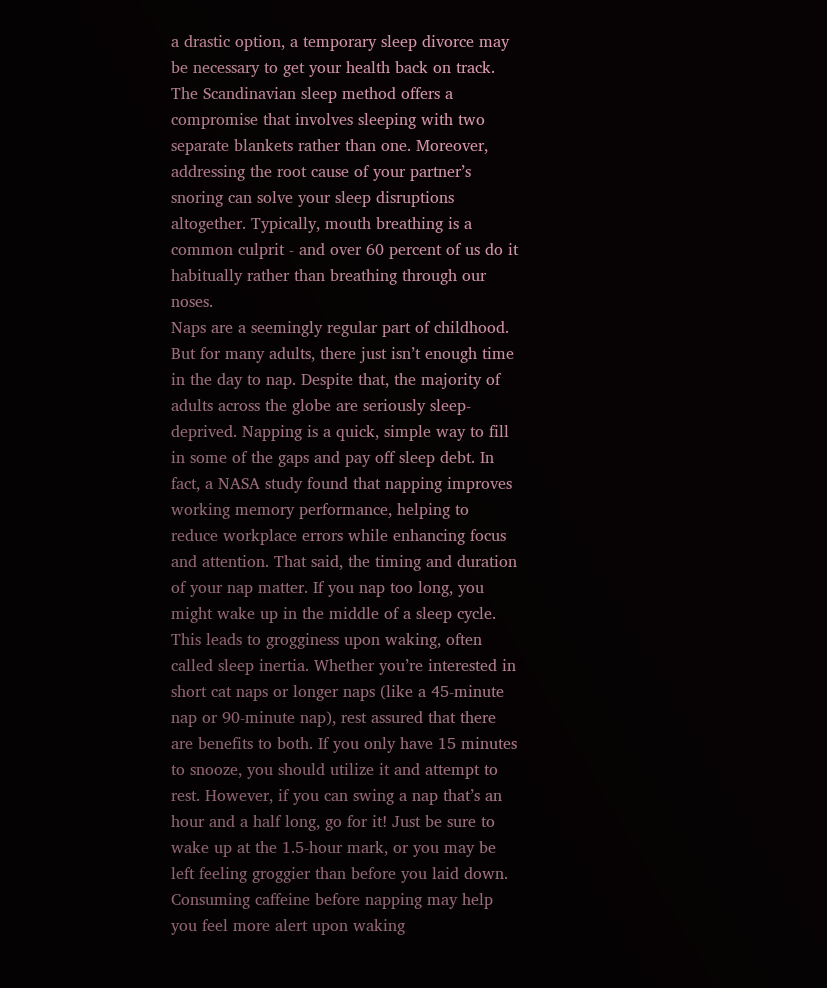a drastic option, a temporary sleep divorce may be necessary to get your health back on track. The Scandinavian sleep method offers a compromise that involves sleeping with two separate blankets rather than one. Moreover, addressing the root cause of your partner’s snoring can solve your sleep disruptions altogether. Typically, mouth breathing is a common culprit - and over 60 percent of us do it habitually rather than breathing through our noses.
Naps are a seemingly regular part of childhood. But for many adults, there just isn’t enough time in the day to nap. Despite that, the majority of adults across the globe are seriously sleep-deprived. Napping is a quick, simple way to fill in some of the gaps and pay off sleep debt. In fact, a NASA study found that napping improves working memory performance, helping to reduce workplace errors while enhancing focus and attention. That said, the timing and duration of your nap matter. If you nap too long, you might wake up in the middle of a sleep cycle. This leads to grogginess upon waking, often called sleep inertia. Whether you’re interested in short cat naps or longer naps (like a 45-minute nap or 90-minute nap), rest assured that there are benefits to both. If you only have 15 minutes to snooze, you should utilize it and attempt to rest. However, if you can swing a nap that’s an hour and a half long, go for it! Just be sure to wake up at the 1.5-hour mark, or you may be left feeling groggier than before you laid down. Consuming caffeine before napping may help you feel more alert upon waking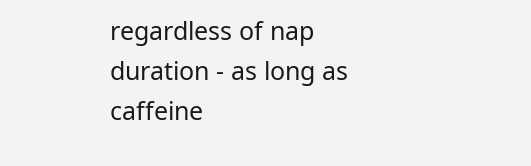regardless of nap duration - as long as caffeine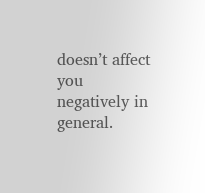doesn’t affect you negatively in general.